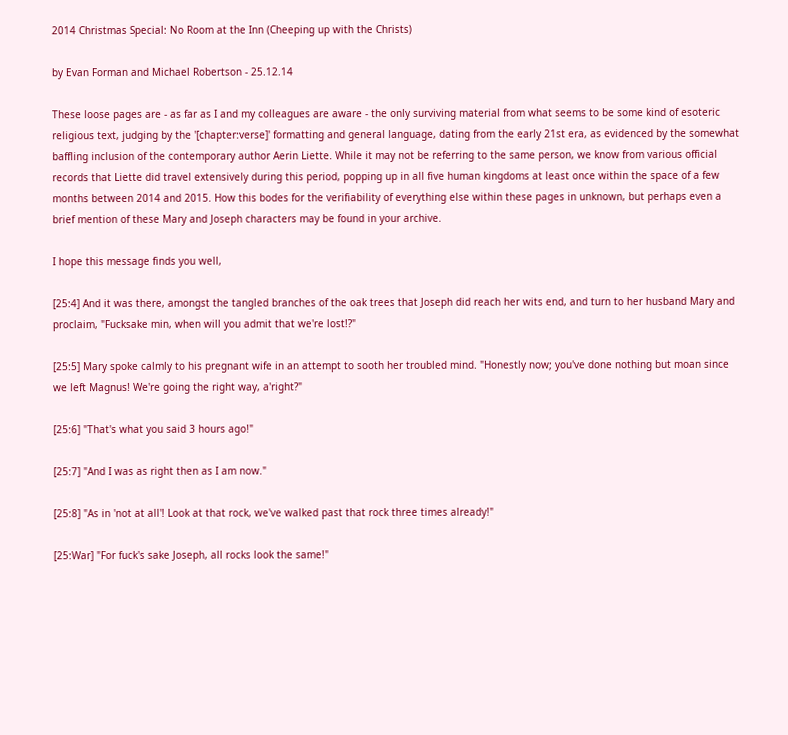2014 Christmas Special: No Room at the Inn (Cheeping up with the Christs)

by Evan Forman and Michael Robertson - 25.12.14

These loose pages are - as far as I and my colleagues are aware - the only surviving material from what seems to be some kind of esoteric religious text, judging by the '[chapter:verse]' formatting and general language, dating from the early 21st era, as evidenced by the somewhat baffling inclusion of the contemporary author Aerin Liette. While it may not be referring to the same person, we know from various official records that Liette did travel extensively during this period, popping up in all five human kingdoms at least once within the space of a few months between 2014 and 2015. How this bodes for the verifiability of everything else within these pages in unknown, but perhaps even a brief mention of these Mary and Joseph characters may be found in your archive.

I hope this message finds you well,

[25:4] And it was there, amongst the tangled branches of the oak trees that Joseph did reach her wits end, and turn to her husband Mary and proclaim, "Fucksake min, when will you admit that we're lost!?"

[25:5] Mary spoke calmly to his pregnant wife in an attempt to sooth her troubled mind. "Honestly now; you've done nothing but moan since we left Magnus! We're going the right way, a'right?"

[25:6] "That's what you said 3 hours ago!"

[25:7] "And I was as right then as I am now."

[25:8] "As in 'not at all'! Look at that rock, we've walked past that rock three times already!"

[25:War] "For fuck's sake Joseph, all rocks look the same!"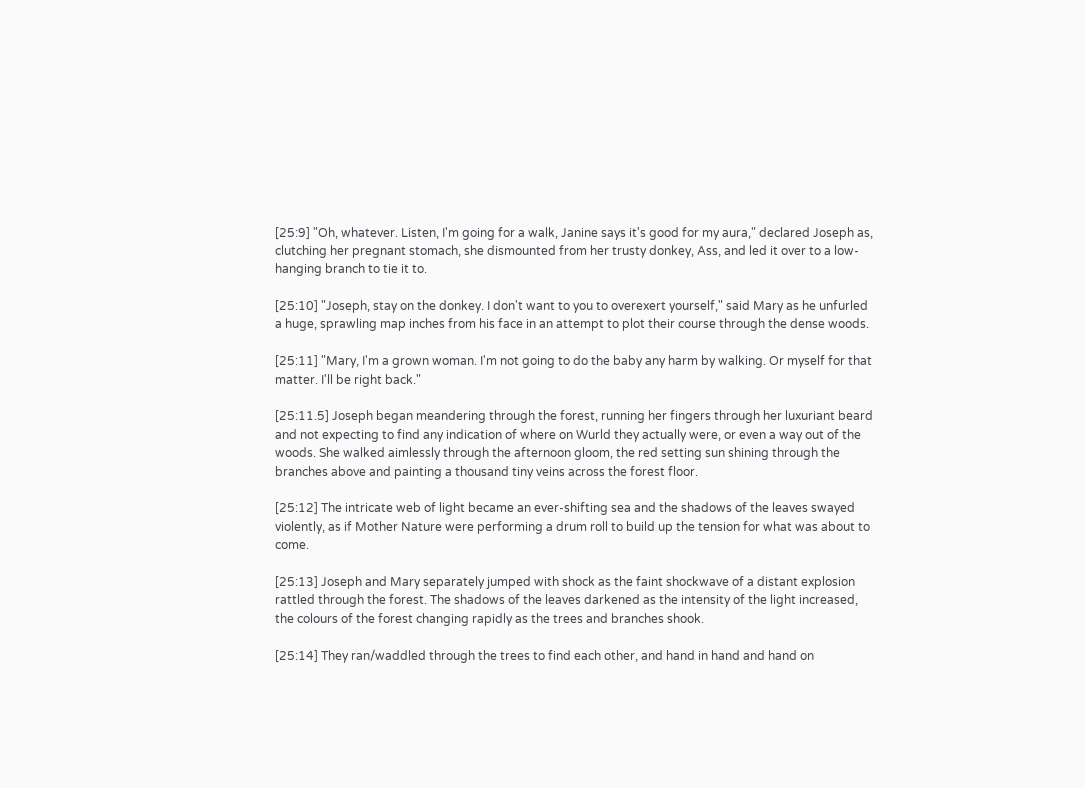[25:9] "Oh, whatever. Listen, I'm going for a walk, Janine says it's good for my aura," declared Joseph as, clutching her pregnant stomach, she dismounted from her trusty donkey, Ass, and led it over to a low-hanging branch to tie it to.

[25:10] "Joseph, stay on the donkey. I don't want to you to overexert yourself," said Mary as he unfurled a huge, sprawling map inches from his face in an attempt to plot their course through the dense woods.

[25:11] "Mary, I'm a grown woman. I'm not going to do the baby any harm by walking. Or myself for that matter. I'll be right back."

[25:11.5] Joseph began meandering through the forest, running her fingers through her luxuriant beard and not expecting to find any indication of where on Wurld they actually were, or even a way out of the woods. She walked aimlessly through the afternoon gloom, the red setting sun shining through the branches above and painting a thousand tiny veins across the forest floor.

[25:12] The intricate web of light became an ever-shifting sea and the shadows of the leaves swayed violently, as if Mother Nature were performing a drum roll to build up the tension for what was about to come.

[25:13] Joseph and Mary separately jumped with shock as the faint shockwave of a distant explosion rattled through the forest. The shadows of the leaves darkened as the intensity of the light increased, the colours of the forest changing rapidly as the trees and branches shook.

[25:14] They ran/waddled through the trees to find each other, and hand in hand and hand on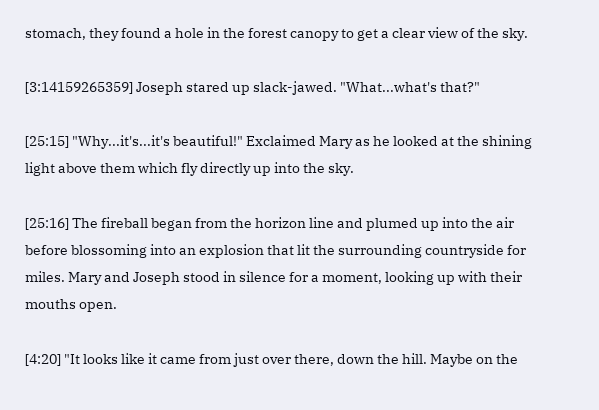stomach, they found a hole in the forest canopy to get a clear view of the sky.

[3:14159265359] Joseph stared up slack-jawed. "What...what's that?"

[25:15] "Why...it's...it's beautiful!" Exclaimed Mary as he looked at the shining light above them which fly directly up into the sky.

[25:16] The fireball began from the horizon line and plumed up into the air before blossoming into an explosion that lit the surrounding countryside for miles. Mary and Joseph stood in silence for a moment, looking up with their mouths open.

[4:20] "It looks like it came from just over there, down the hill. Maybe on the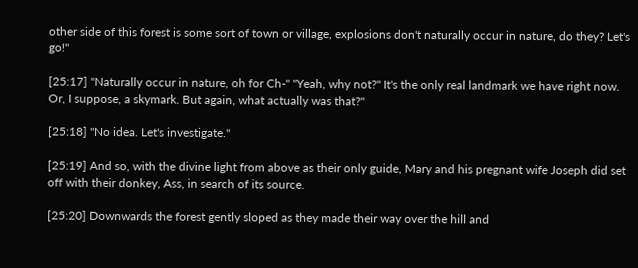other side of this forest is some sort of town or village, explosions don't naturally occur in nature, do they? Let's go!"

[25:17] "Naturally occur in nature, oh for Ch-" "Yeah, why not?" It's the only real landmark we have right now. Or, I suppose, a skymark. But again, what actually was that?"

[25:18] "No idea. Let's investigate."

[25:19] And so, with the divine light from above as their only guide, Mary and his pregnant wife Joseph did set off with their donkey, Ass, in search of its source.

[25:20] Downwards the forest gently sloped as they made their way over the hill and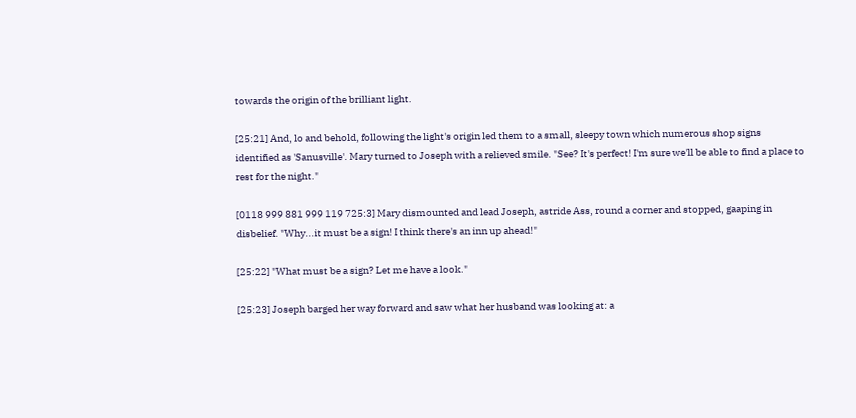towards the origin of the brilliant light.

[25:21] And, lo and behold, following the light's origin led them to a small, sleepy town which numerous shop signs identified as 'Sanusville'. Mary turned to Joseph with a relieved smile. "See? It's perfect! I'm sure we'll be able to find a place to rest for the night."

[0118 999 881 999 119 725:3] Mary dismounted and lead Joseph, astride Ass, round a corner and stopped, gaaping in disbelief. "Why...it must be a sign! I think there's an inn up ahead!"

[25:22] "What must be a sign? Let me have a look."

[25:23] Joseph barged her way forward and saw what her husband was looking at: a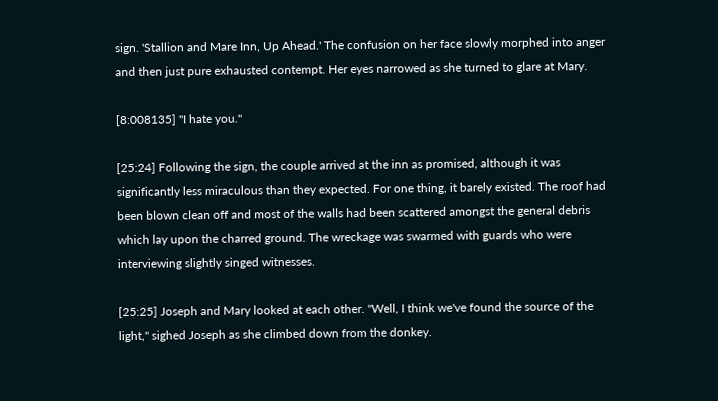sign. 'Stallion and Mare Inn, Up Ahead.' The confusion on her face slowly morphed into anger and then just pure exhausted contempt. Her eyes narrowed as she turned to glare at Mary.

[8:008135] "I hate you."

[25:24] Following the sign, the couple arrived at the inn as promised, although it was significantly less miraculous than they expected. For one thing, it barely existed. The roof had been blown clean off and most of the walls had been scattered amongst the general debris which lay upon the charred ground. The wreckage was swarmed with guards who were interviewing slightly singed witnesses.

[25:25] Joseph and Mary looked at each other. "Well, I think we've found the source of the light," sighed Joseph as she climbed down from the donkey.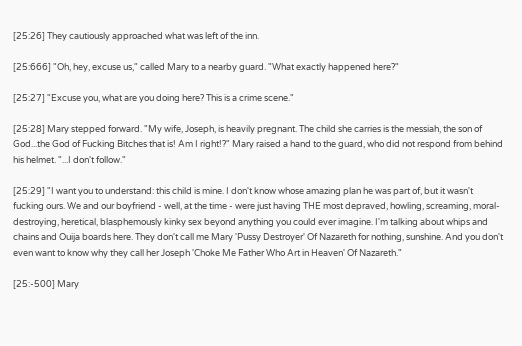[25:26] They cautiously approached what was left of the inn.

[25:666] "Oh, hey, excuse us," called Mary to a nearby guard. "What exactly happened here?"

[25:27] "Excuse you, what are you doing here? This is a crime scene."

[25:28] Mary stepped forward. "My wife, Joseph, is heavily pregnant. The child she carries is the messiah, the son of God...the God of Fucking Bitches that is! Am I right!?" Mary raised a hand to the guard, who did not respond from behind his helmet. "...I don't follow."

[25:29] "I want you to understand: this child is mine. I don't know whose amazing plan he was part of, but it wasn't fucking ours. We and our boyfriend - well, at the time - were just having THE most depraved, howling, screaming, moral-destroying, heretical, blasphemously kinky sex beyond anything you could ever imagine. I'm talking about whips and chains and Ouija boards here. They don't call me Mary 'Pussy Destroyer' Of Nazareth for nothing, sunshine. And you don't even want to know why they call her Joseph 'Choke Me Father Who Art in Heaven' Of Nazareth."

[25:-500] Mary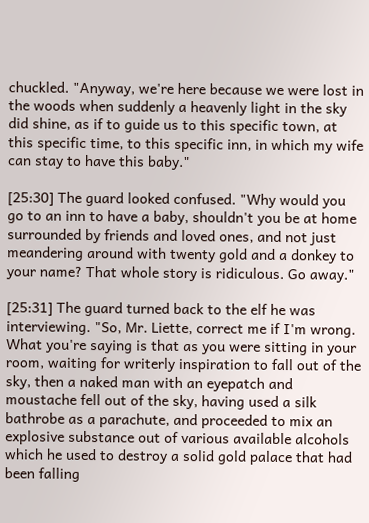chuckled. "Anyway, we're here because we were lost in the woods when suddenly a heavenly light in the sky did shine, as if to guide us to this specific town, at this specific time, to this specific inn, in which my wife can stay to have this baby."

[25:30] The guard looked confused. "Why would you go to an inn to have a baby, shouldn't you be at home surrounded by friends and loved ones, and not just meandering around with twenty gold and a donkey to your name? That whole story is ridiculous. Go away."

[25:31] The guard turned back to the elf he was interviewing. "So, Mr. Liette, correct me if I'm wrong. What you're saying is that as you were sitting in your room, waiting for writerly inspiration to fall out of the sky, then a naked man with an eyepatch and moustache fell out of the sky, having used a silk bathrobe as a parachute, and proceeded to mix an explosive substance out of various available alcohols which he used to destroy a solid gold palace that had been falling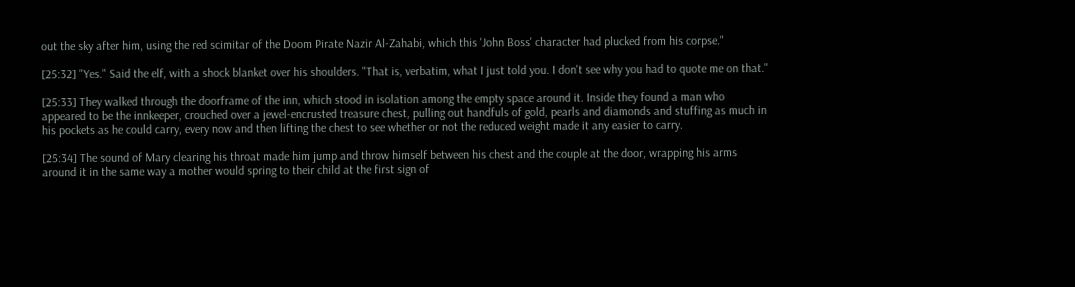out the sky after him, using the red scimitar of the Doom Pirate Nazir Al-Zahabi, which this 'John Boss' character had plucked from his corpse."

[25:32] "Yes." Said the elf, with a shock blanket over his shoulders. "That is, verbatim, what I just told you. I don't see why you had to quote me on that."

[25:33] They walked through the doorframe of the inn, which stood in isolation among the empty space around it. Inside they found a man who appeared to be the innkeeper, crouched over a jewel-encrusted treasure chest, pulling out handfuls of gold, pearls and diamonds and stuffing as much in his pockets as he could carry, every now and then lifting the chest to see whether or not the reduced weight made it any easier to carry.

[25:34] The sound of Mary clearing his throat made him jump and throw himself between his chest and the couple at the door, wrapping his arms around it in the same way a mother would spring to their child at the first sign of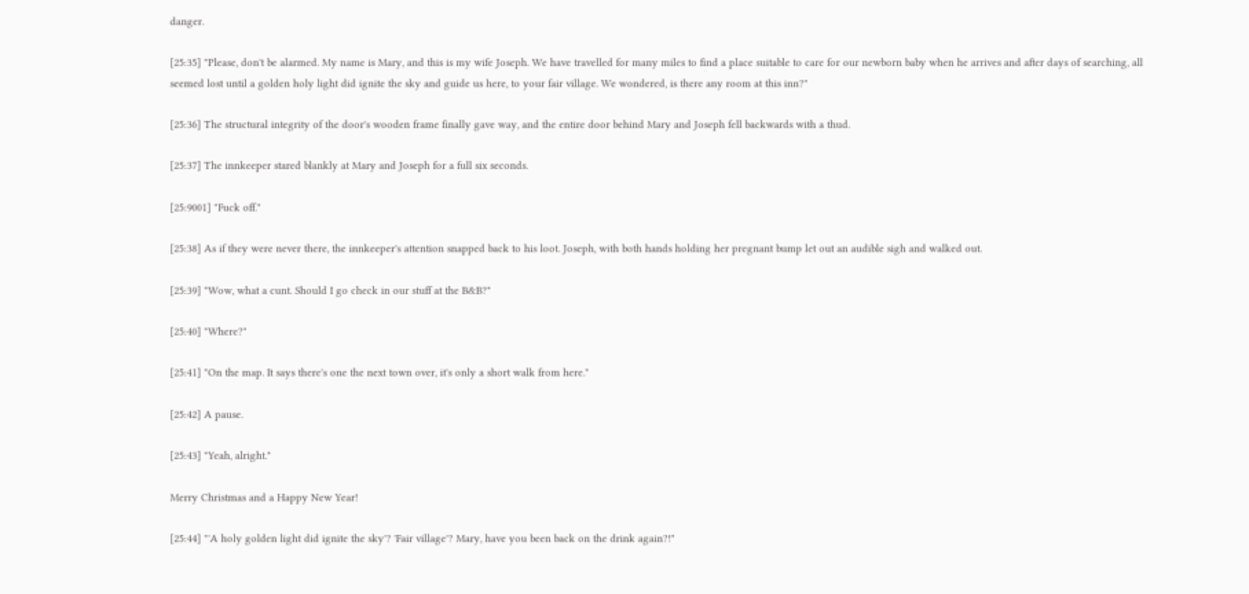danger.

[25:35] "Please, don't be alarmed. My name is Mary, and this is my wife Joseph. We have travelled for many miles to find a place suitable to care for our newborn baby when he arrives and after days of searching, all seemed lost until a golden holy light did ignite the sky and guide us here, to your fair village. We wondered, is there any room at this inn?"

[25:36] The structural integrity of the door's wooden frame finally gave way, and the entire door behind Mary and Joseph fell backwards with a thud.

[25:37] The innkeeper stared blankly at Mary and Joseph for a full six seconds.

[25:9001] "Fuck off."

[25:38] As if they were never there, the innkeeper's attention snapped back to his loot. Joseph, with both hands holding her pregnant bump let out an audible sigh and walked out.

[25:39] "Wow, what a cunt. Should I go check in our stuff at the B&B?"

[25:40] "Where?"

[25:41] "On the map. It says there's one the next town over, it's only a short walk from here."

[25:42] A pause.

[25:43] "Yeah, alright."

Merry Christmas and a Happy New Year!

[25:44] "'A holy golden light did ignite the sky'? 'Fair village'? Mary, have you been back on the drink again?!"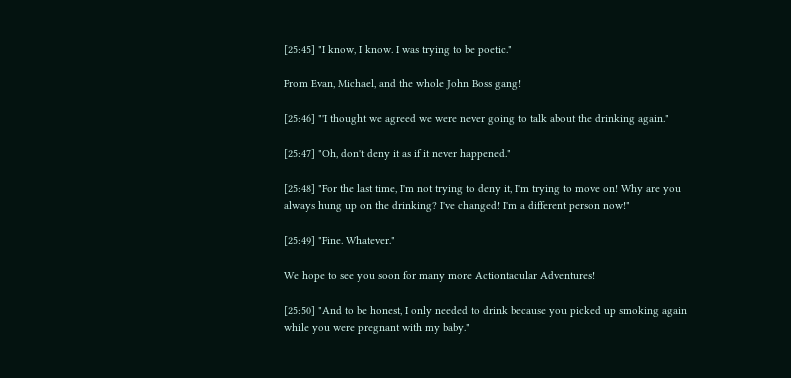[25:45] "I know, I know. I was trying to be poetic."

From Evan, Michael, and the whole John Boss gang!

[25:46] "'I thought we agreed we were never going to talk about the drinking again."

[25:47] "Oh, don't deny it as if it never happened."

[25:48] "For the last time, I'm not trying to deny it, I'm trying to move on! Why are you always hung up on the drinking? I've changed! I'm a different person now!"

[25:49] "Fine. Whatever."

We hope to see you soon for many more Actiontacular Adventures!

[25:50] "And to be honest, I only needed to drink because you picked up smoking again while you were pregnant with my baby."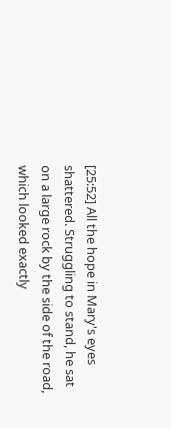[25:52] All the hope in Mary's eyes shattered. Struggling to stand, he sat on a large rock by the side of the road, which looked exactly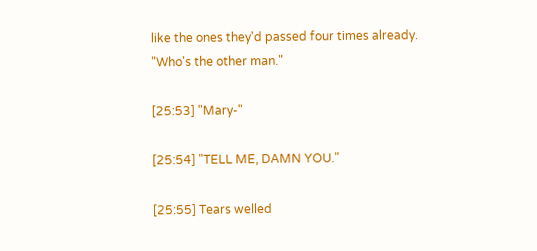like the ones they'd passed four times already. "Who's the other man."

[25:53] "Mary-"

[25:54] "TELL ME, DAMN YOU."

[25:55] Tears welled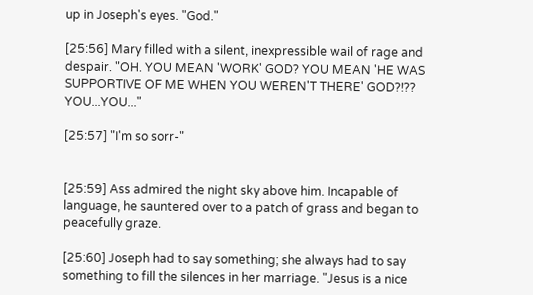up in Joseph's eyes. "God."

[25:56] Mary filled with a silent, inexpressible wail of rage and despair. "OH. YOU MEAN 'WORK' GOD? YOU MEAN 'HE WAS SUPPORTIVE OF ME WHEN YOU WEREN'T THERE' GOD?!?? YOU...YOU..."

[25:57] "I'm so sorr-"


[25:59] Ass admired the night sky above him. Incapable of language, he sauntered over to a patch of grass and began to peacefully graze.

[25:60] Joseph had to say something; she always had to say something to fill the silences in her marriage. "Jesus is a nice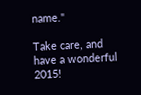name."

Take care, and have a wonderful 2015!